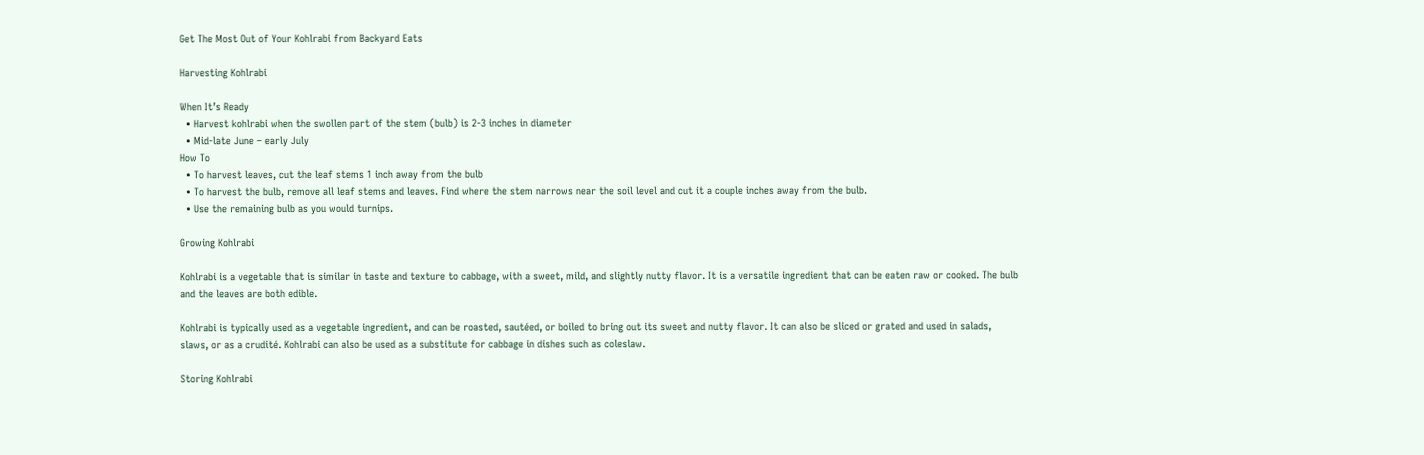Get The Most Out of Your Kohlrabi from Backyard Eats

Harvesting Kohlrabi

When It’s Ready
  • Harvest kohlrabi when the swollen part of the stem (bulb) is 2-3 inches in diameter
  • Mid-late June – early July
How To
  • To harvest leaves, cut the leaf stems 1 inch away from the bulb
  • To harvest the bulb, remove all leaf stems and leaves. Find where the stem narrows near the soil level and cut it a couple inches away from the bulb.
  • Use the remaining bulb as you would turnips.

Growing Kohlrabi

Kohlrabi is a vegetable that is similar in taste and texture to cabbage, with a sweet, mild, and slightly nutty flavor. It is a versatile ingredient that can be eaten raw or cooked. The bulb and the leaves are both edible.

Kohlrabi is typically used as a vegetable ingredient, and can be roasted, sautéed, or boiled to bring out its sweet and nutty flavor. It can also be sliced or grated and used in salads, slaws, or as a crudité. Kohlrabi can also be used as a substitute for cabbage in dishes such as coleslaw.

Storing Kohlrabi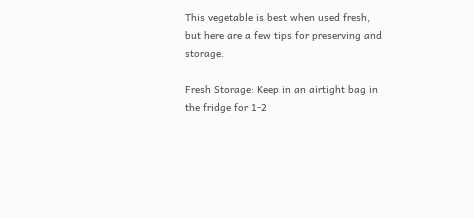This vegetable is best when used fresh, but here are a few tips for preserving and storage.

Fresh Storage: Keep in an airtight bag in the fridge for 1-2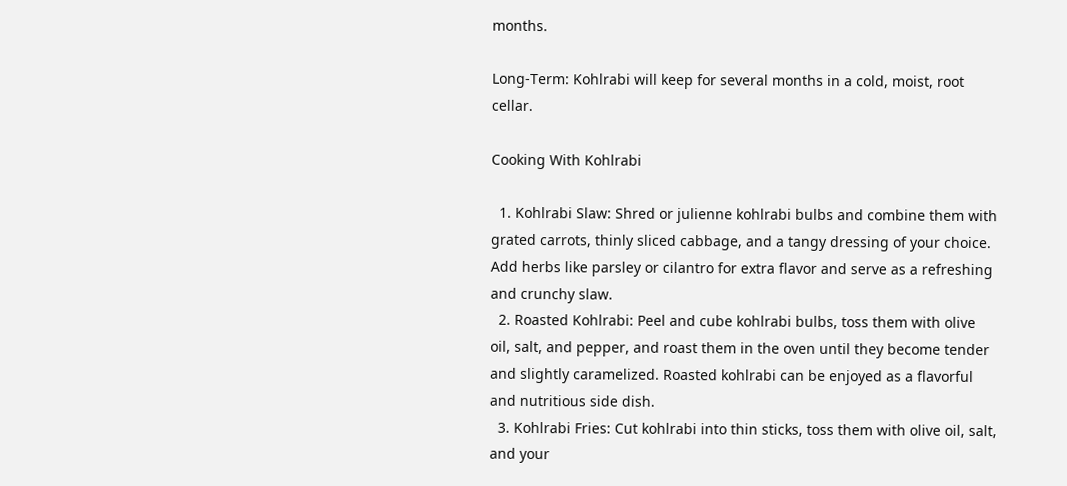months.

Long-Term: Kohlrabi will keep for several months in a cold, moist, root cellar.

Cooking With Kohlrabi

  1. Kohlrabi Slaw: Shred or julienne kohlrabi bulbs and combine them with grated carrots, thinly sliced cabbage, and a tangy dressing of your choice. Add herbs like parsley or cilantro for extra flavor and serve as a refreshing and crunchy slaw.
  2. Roasted Kohlrabi: Peel and cube kohlrabi bulbs, toss them with olive oil, salt, and pepper, and roast them in the oven until they become tender and slightly caramelized. Roasted kohlrabi can be enjoyed as a flavorful and nutritious side dish.
  3. Kohlrabi Fries: Cut kohlrabi into thin sticks, toss them with olive oil, salt, and your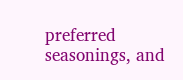preferred seasonings, and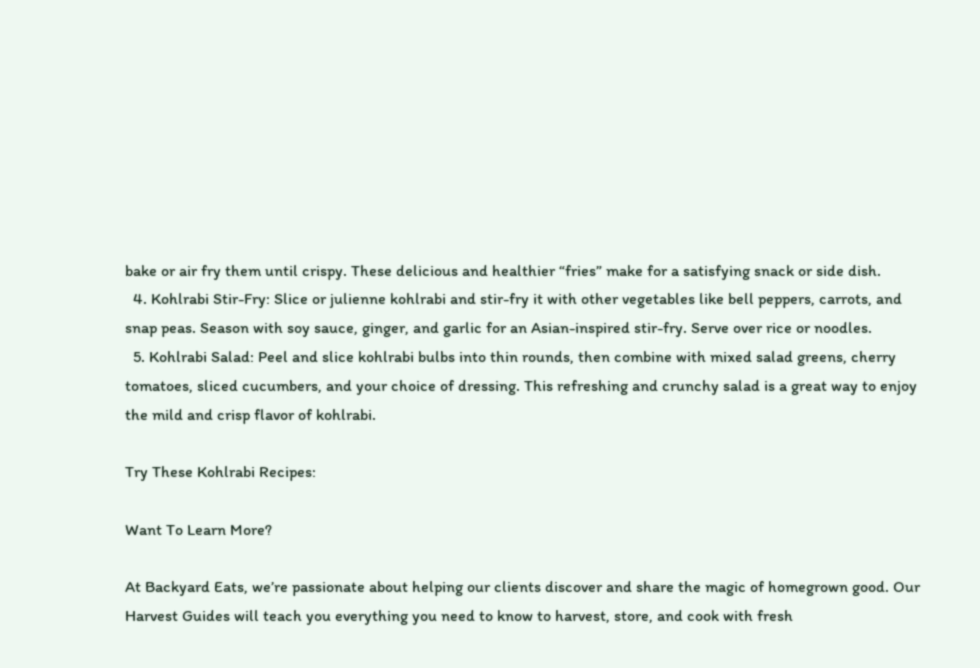bake or air fry them until crispy. These delicious and healthier “fries” make for a satisfying snack or side dish.
  4. Kohlrabi Stir-Fry: Slice or julienne kohlrabi and stir-fry it with other vegetables like bell peppers, carrots, and snap peas. Season with soy sauce, ginger, and garlic for an Asian-inspired stir-fry. Serve over rice or noodles.
  5. Kohlrabi Salad: Peel and slice kohlrabi bulbs into thin rounds, then combine with mixed salad greens, cherry tomatoes, sliced cucumbers, and your choice of dressing. This refreshing and crunchy salad is a great way to enjoy the mild and crisp flavor of kohlrabi.

Try These Kohlrabi Recipes:

Want To Learn More?

At Backyard Eats, we’re passionate about helping our clients discover and share the magic of homegrown good. Our Harvest Guides will teach you everything you need to know to harvest, store, and cook with fresh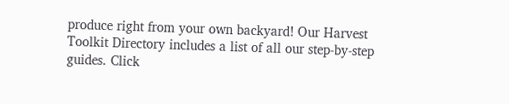produce right from your own backyard! Our Harvest Toolkit Directory includes a list of all our step-by-step guides. Click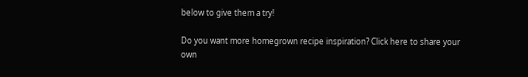below to give them a try!

Do you want more homegrown recipe inspiration? Click here to share your own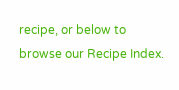recipe, or below to browse our Recipe Index.